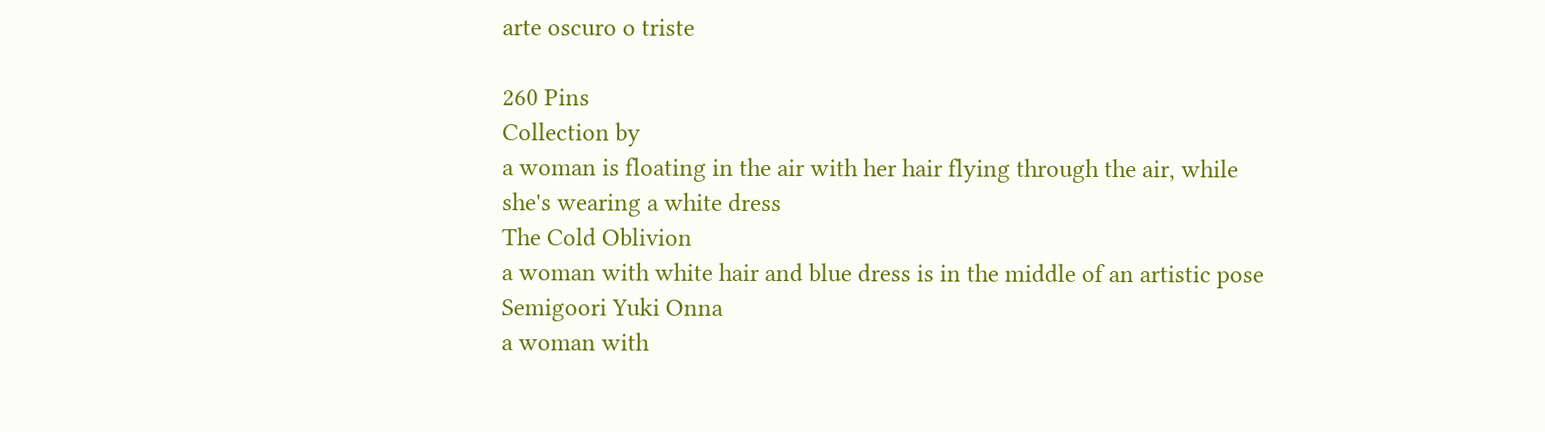arte oscuro o triste

260 Pins
Collection by
a woman is floating in the air with her hair flying through the air, while she's wearing a white dress
The Cold Oblivion
a woman with white hair and blue dress is in the middle of an artistic pose
Semigoori Yuki Onna
a woman with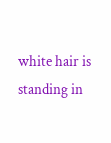white hair is standing in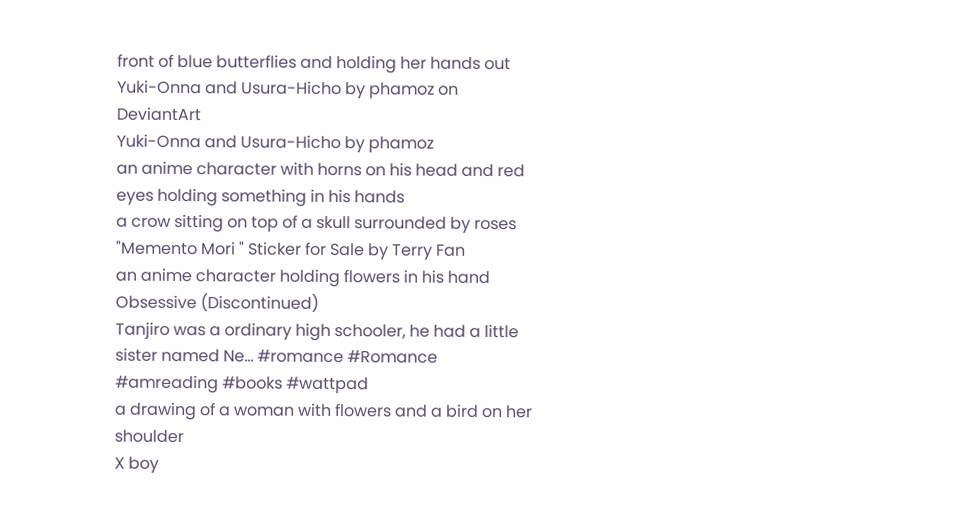front of blue butterflies and holding her hands out
Yuki-Onna and Usura-Hicho by phamoz on DeviantArt
Yuki-Onna and Usura-Hicho by phamoz
an anime character with horns on his head and red eyes holding something in his hands
a crow sitting on top of a skull surrounded by roses
"Memento Mori " Sticker for Sale by Terry Fan
an anime character holding flowers in his hand
Obsessive (Discontinued)
Tanjiro was a ordinary high schooler, he had a little sister named Ne… #romance #Romance #amreading #books #wattpad
a drawing of a woman with flowers and a bird on her shoulder
X boy